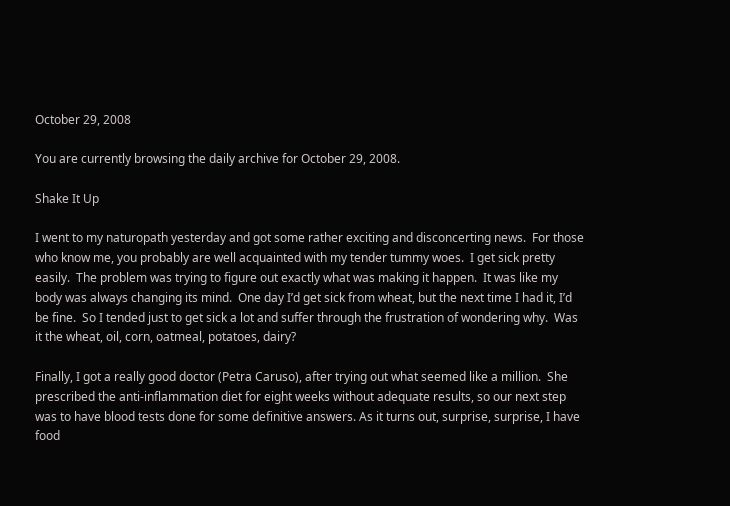October 29, 2008

You are currently browsing the daily archive for October 29, 2008.

Shake It Up

I went to my naturopath yesterday and got some rather exciting and disconcerting news.  For those who know me, you probably are well acquainted with my tender tummy woes.  I get sick pretty easily.  The problem was trying to figure out exactly what was making it happen.  It was like my body was always changing its mind.  One day I’d get sick from wheat, but the next time I had it, I’d be fine.  So I tended just to get sick a lot and suffer through the frustration of wondering why.  Was it the wheat, oil, corn, oatmeal, potatoes, dairy?

Finally, I got a really good doctor (Petra Caruso), after trying out what seemed like a million.  She prescribed the anti-inflammation diet for eight weeks without adequate results, so our next step was to have blood tests done for some definitive answers. As it turns out, surprise, surprise, I have food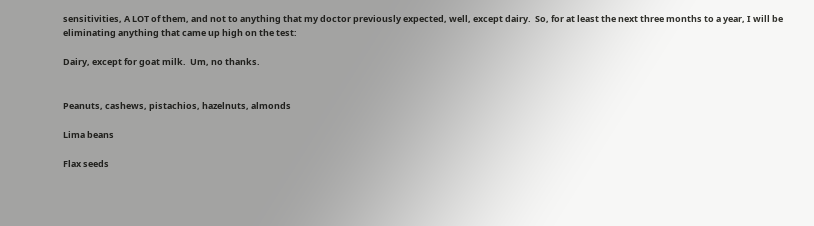sensitivities, A LOT of them, and not to anything that my doctor previously expected, well, except dairy.  So, for at least the next three months to a year, I will be eliminating anything that came up high on the test:

Dairy, except for goat milk.  Um, no thanks.


Peanuts, cashews, pistachios, hazelnuts, almonds

Lima beans

Flax seeds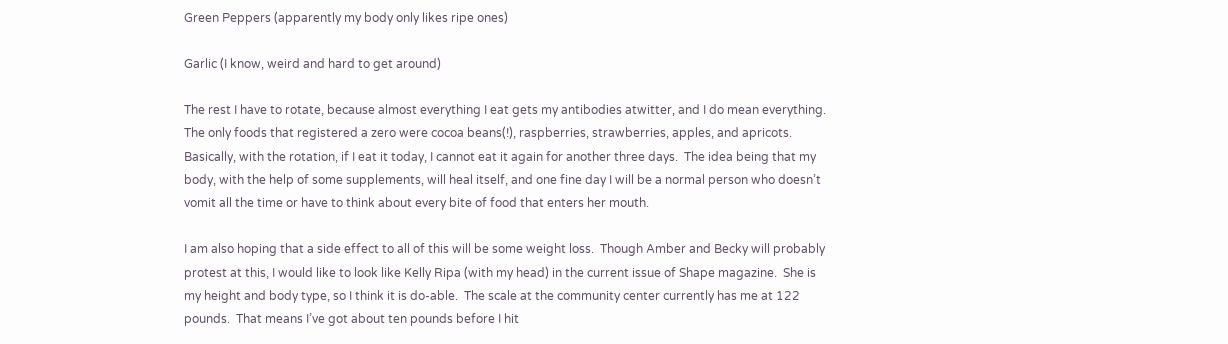Green Peppers (apparently my body only likes ripe ones)

Garlic (I know, weird and hard to get around)

The rest I have to rotate, because almost everything I eat gets my antibodies atwitter, and I do mean everything.  The only foods that registered a zero were cocoa beans(!), raspberries, strawberries, apples, and apricots.  Basically, with the rotation, if I eat it today, I cannot eat it again for another three days.  The idea being that my body, with the help of some supplements, will heal itself, and one fine day I will be a normal person who doesn’t vomit all the time or have to think about every bite of food that enters her mouth.

I am also hoping that a side effect to all of this will be some weight loss.  Though Amber and Becky will probably protest at this, I would like to look like Kelly Ripa (with my head) in the current issue of Shape magazine.  She is my height and body type, so I think it is do-able.  The scale at the community center currently has me at 122 pounds.  That means I’ve got about ten pounds before I hit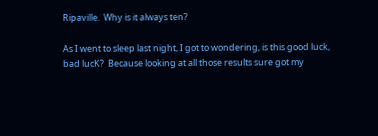Ripaville.  Why is it always ten?

As I went to sleep last night, I got to wondering, is this good luck, bad lucK?  Because looking at all those results sure got my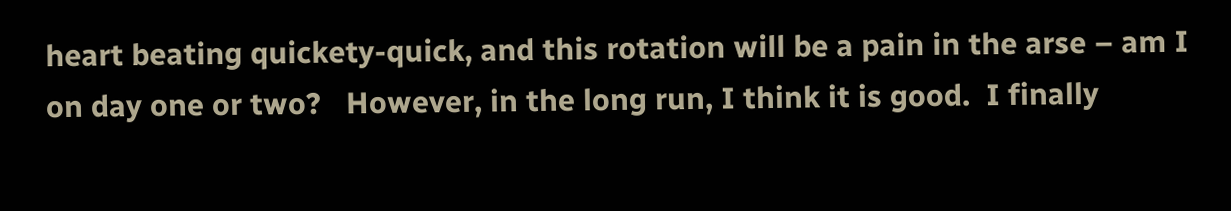heart beating quickety-quick, and this rotation will be a pain in the arse – am I on day one or two?   However, in the long run, I think it is good.  I finally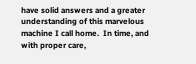have solid answers and a greater understanding of this marvelous machine I call home.  In time, and with proper care,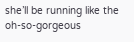she’ll be running like the oh-so-gorgeous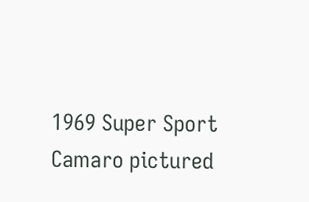1969 Super Sport Camaro pictured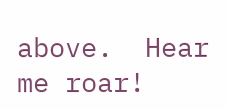above.  Hear me roar!